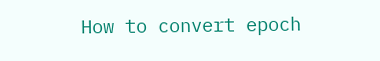How to convert epoch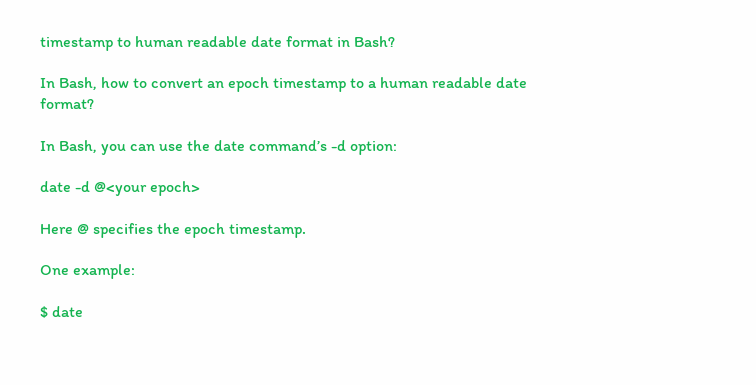timestamp to human readable date format in Bash?

In Bash, how to convert an epoch timestamp to a human readable date format?

In Bash, you can use the date command’s -d option:

date -d @<your epoch>

Here @ specifies the epoch timestamp.

One example:

$ date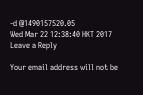-d @1490157520.05
Wed Mar 22 12:38:40 HKT 2017
Leave a Reply

Your email address will not be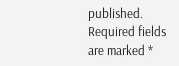published. Required fields are marked *